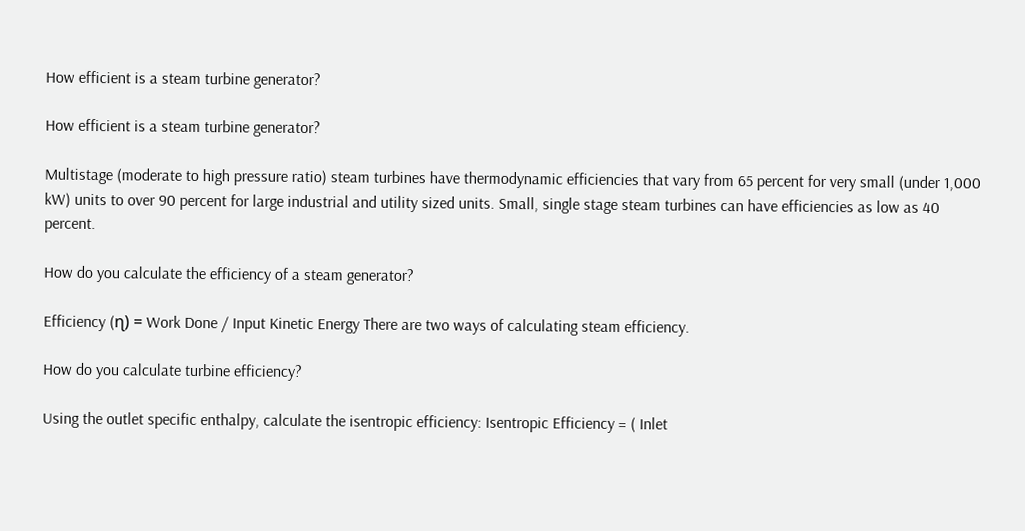How efficient is a steam turbine generator?

How efficient is a steam turbine generator?

Multistage (moderate to high pressure ratio) steam turbines have thermodynamic efficiencies that vary from 65 percent for very small (under 1,000 kW) units to over 90 percent for large industrial and utility sized units. Small, single stage steam turbines can have efficiencies as low as 40 percent.

How do you calculate the efficiency of a steam generator?

Efficiency (ɳ) = Work Done / Input Kinetic Energy There are two ways of calculating steam efficiency.

How do you calculate turbine efficiency?

Using the outlet specific enthalpy, calculate the isentropic efficiency: Isentropic Efficiency = ( Inlet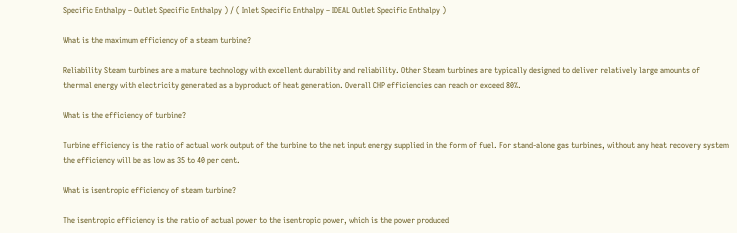Specific Enthalpy – Outlet Specific Enthalpy ) / ( Inlet Specific Enthalpy – IDEAL Outlet Specific Enthalpy )

What is the maximum efficiency of a steam turbine?

Reliability Steam turbines are a mature technology with excellent durability and reliability. Other Steam turbines are typically designed to deliver relatively large amounts of thermal energy with electricity generated as a byproduct of heat generation. Overall CHP efficiencies can reach or exceed 80%.

What is the efficiency of turbine?

Turbine efficiency is the ratio of actual work output of the turbine to the net input energy supplied in the form of fuel. For stand-alone gas turbines, without any heat recovery system the efficiency will be as low as 35 to 40 per cent.

What is isentropic efficiency of steam turbine?

The isentropic efficiency is the ratio of actual power to the isentropic power, which is the power produced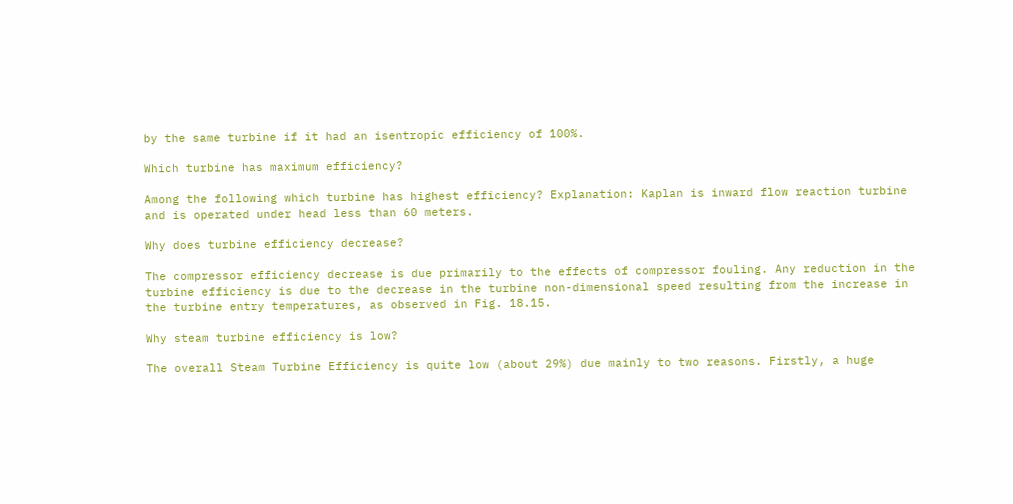by the same turbine if it had an isentropic efficiency of 100%.

Which turbine has maximum efficiency?

Among the following which turbine has highest efficiency? Explanation: Kaplan is inward flow reaction turbine and is operated under head less than 60 meters.

Why does turbine efficiency decrease?

The compressor efficiency decrease is due primarily to the effects of compressor fouling. Any reduction in the turbine efficiency is due to the decrease in the turbine non-dimensional speed resulting from the increase in the turbine entry temperatures, as observed in Fig. 18.15.

Why steam turbine efficiency is low?

The overall Steam Turbine Efficiency is quite low (about 29%) due mainly to two reasons. Firstly, a huge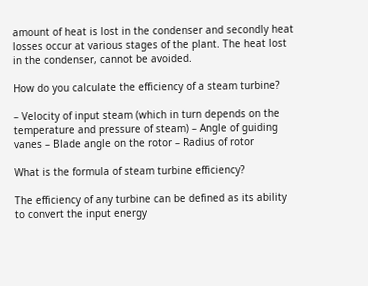amount of heat is lost in the condenser and secondly heat losses occur at various stages of the plant. The heat lost in the condenser, cannot be avoided.

How do you calculate the efficiency of a steam turbine?

– Velocity of input steam (which in turn depends on the temperature and pressure of steam) – Angle of guiding vanes – Blade angle on the rotor – Radius of rotor

What is the formula of steam turbine efficiency?

The efficiency of any turbine can be defined as its ability to convert the input energy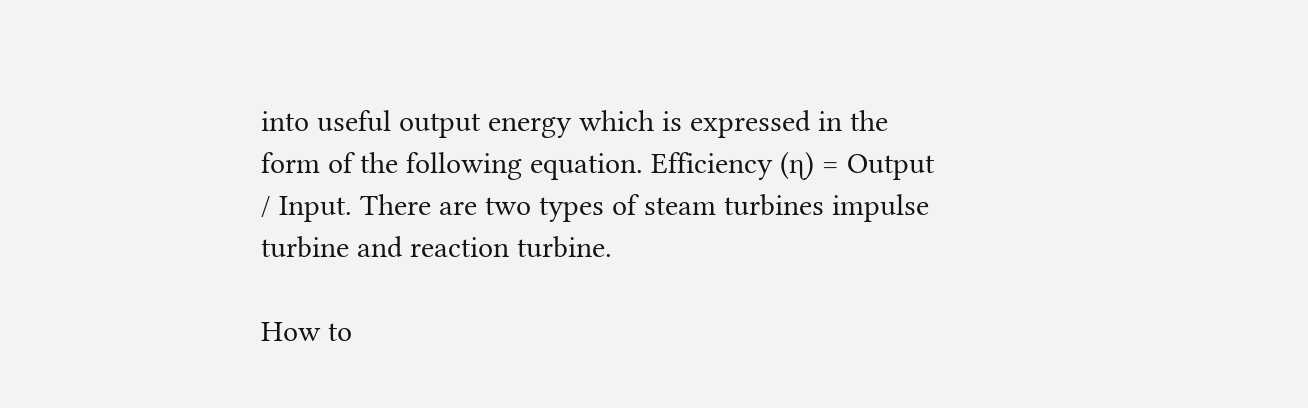into useful output energy which is expressed in the form of the following equation. Efficiency (ɳ) = Output / Input. There are two types of steam turbines impulse turbine and reaction turbine.

How to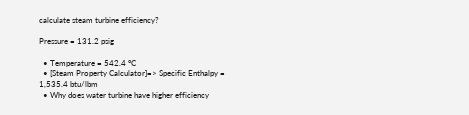calculate steam turbine efficiency?

Pressure = 131.2 psig

  • Temperature = 542.4 °C
  • [Steam Property Calculator]=> Specific Enthalpy = 1,535.4 btu/lbm
  • Why does water turbine have higher efficiency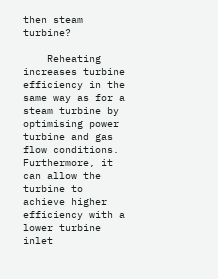then steam turbine?

    Reheating increases turbine efficiency in the same way as for a steam turbine by optimising power turbine and gas flow conditions. Furthermore, it can allow the turbine to achieve higher efficiency with a lower turbine inlet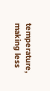temperature, making less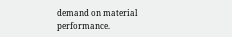demand on material performance.